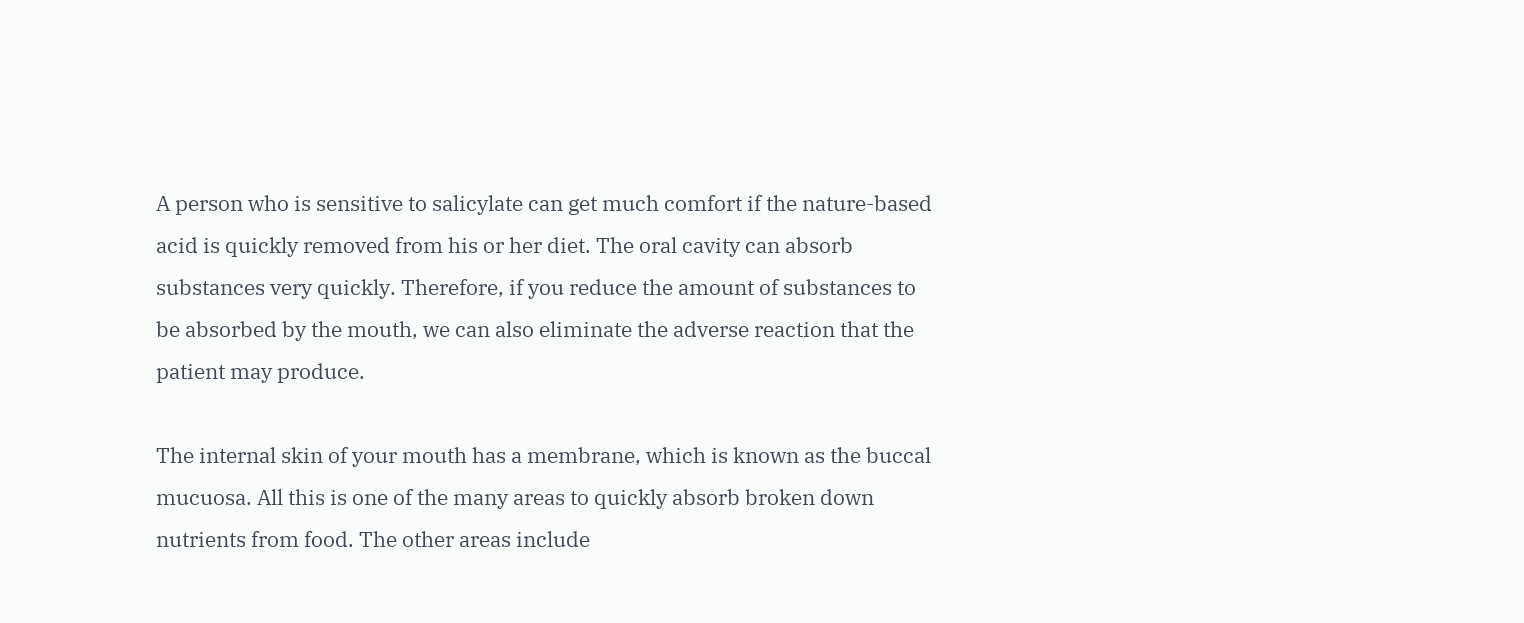A person who is sensitive to salicylate can get much comfort if the nature-based acid is quickly removed from his or her diet. The oral cavity can absorb substances very quickly. Therefore, if you reduce the amount of substances to be absorbed by the mouth, we can also eliminate the adverse reaction that the patient may produce.

The internal skin of your mouth has a membrane, which is known as the buccal mucuosa. All this is one of the many areas to quickly absorb broken down nutrients from food. The other areas include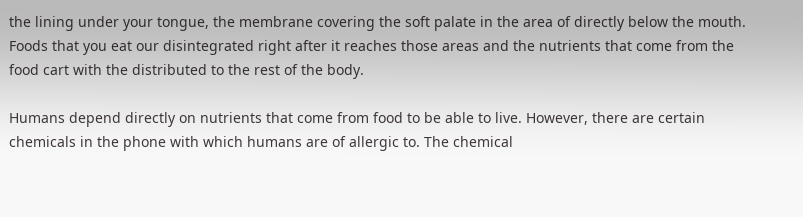the lining under your tongue, the membrane covering the soft palate in the area of directly below the mouth. Foods that you eat our disintegrated right after it reaches those areas and the nutrients that come from the food cart with the distributed to the rest of the body.

Humans depend directly on nutrients that come from food to be able to live. However, there are certain chemicals in the phone with which humans are of allergic to. The chemical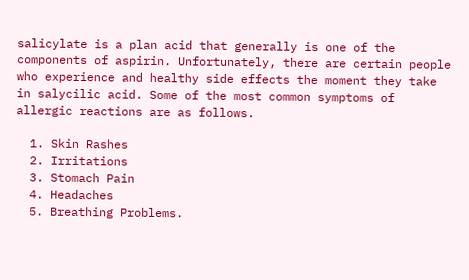salicylate is a plan acid that generally is one of the components of aspirin. Unfortunately, there are certain people who experience and healthy side effects the moment they take in salycilic acid. Some of the most common symptoms of allergic reactions are as follows.

  1. Skin Rashes
  2. Irritations
  3. Stomach Pain
  4. Headaches
  5. Breathing Problems.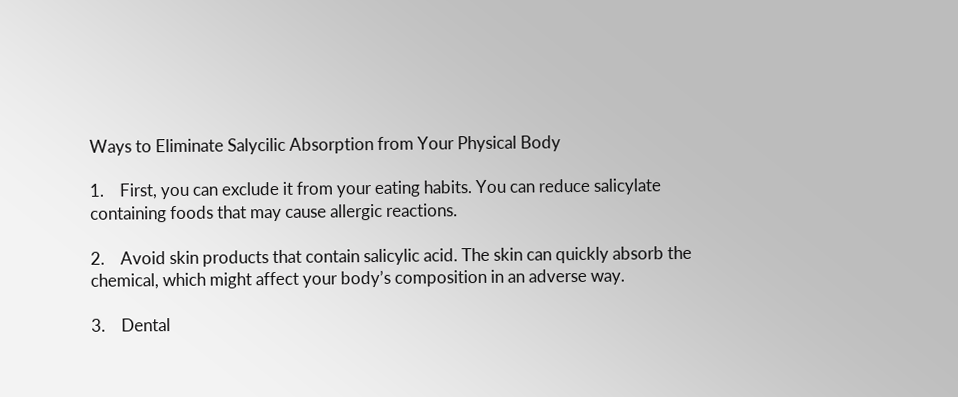Ways to Eliminate Salycilic Absorption from Your Physical Body

1.    First, you can exclude it from your eating habits. You can reduce salicylate containing foods that may cause allergic reactions.

2.    Avoid skin products that contain salicylic acid. The skin can quickly absorb the chemical, which might affect your body’s composition in an adverse way.

3.    Dental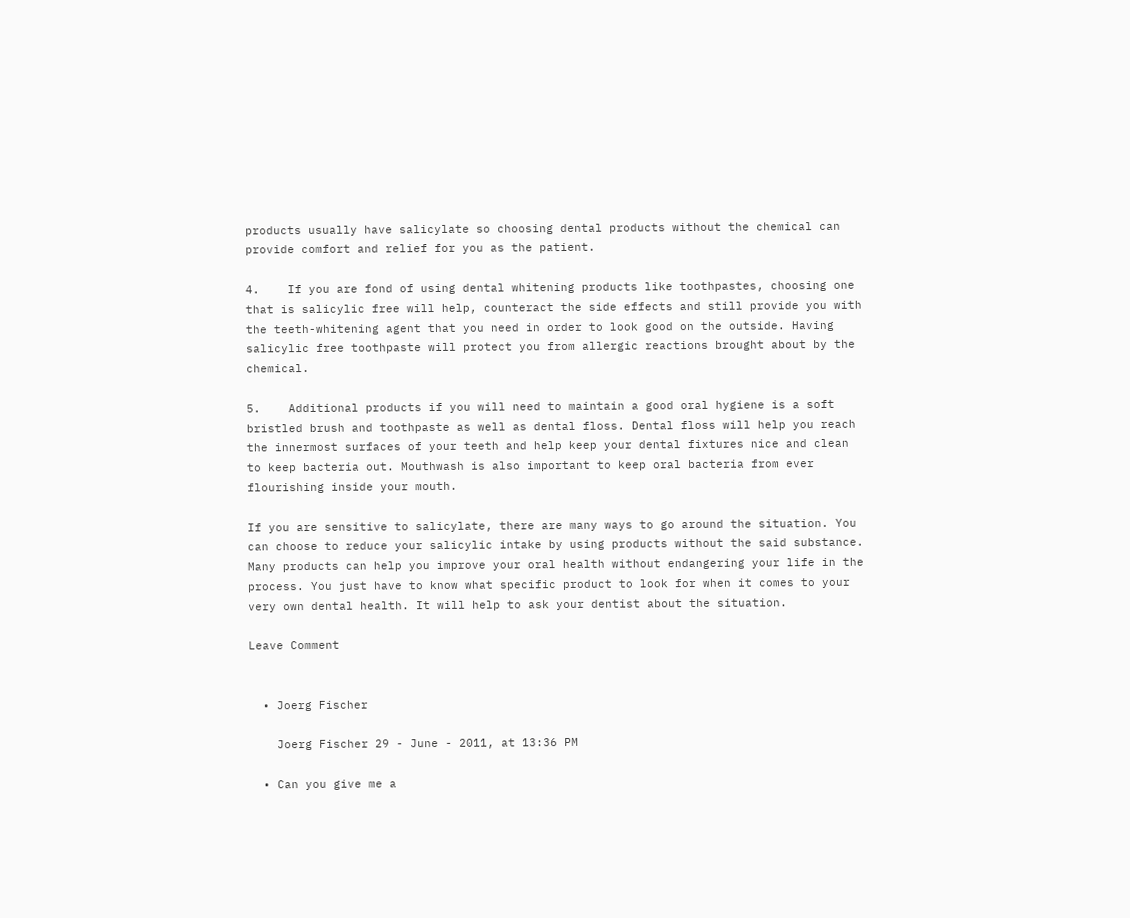products usually have salicylate so choosing dental products without the chemical can provide comfort and relief for you as the patient.

4.    If you are fond of using dental whitening products like toothpastes, choosing one that is salicylic free will help, counteract the side effects and still provide you with the teeth-whitening agent that you need in order to look good on the outside. Having salicylic free toothpaste will protect you from allergic reactions brought about by the chemical.

5.    Additional products if you will need to maintain a good oral hygiene is a soft bristled brush and toothpaste as well as dental floss. Dental floss will help you reach the innermost surfaces of your teeth and help keep your dental fixtures nice and clean to keep bacteria out. Mouthwash is also important to keep oral bacteria from ever flourishing inside your mouth.

If you are sensitive to salicylate, there are many ways to go around the situation. You can choose to reduce your salicylic intake by using products without the said substance. Many products can help you improve your oral health without endangering your life in the process. You just have to know what specific product to look for when it comes to your very own dental health. It will help to ask your dentist about the situation.

Leave Comment


  • Joerg Fischer

    Joerg Fischer 29 - June - 2011, at 13:36 PM

  • Can you give me a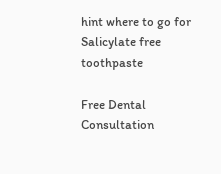hint where to go for Salicylate free toothpaste

Free Dental Consultation